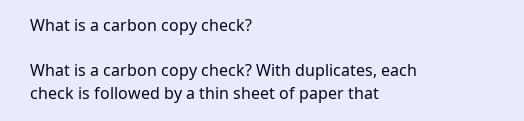What is a carbon copy check?

What is a carbon copy check? With duplicates, each check is followed by a thin sheet of paper that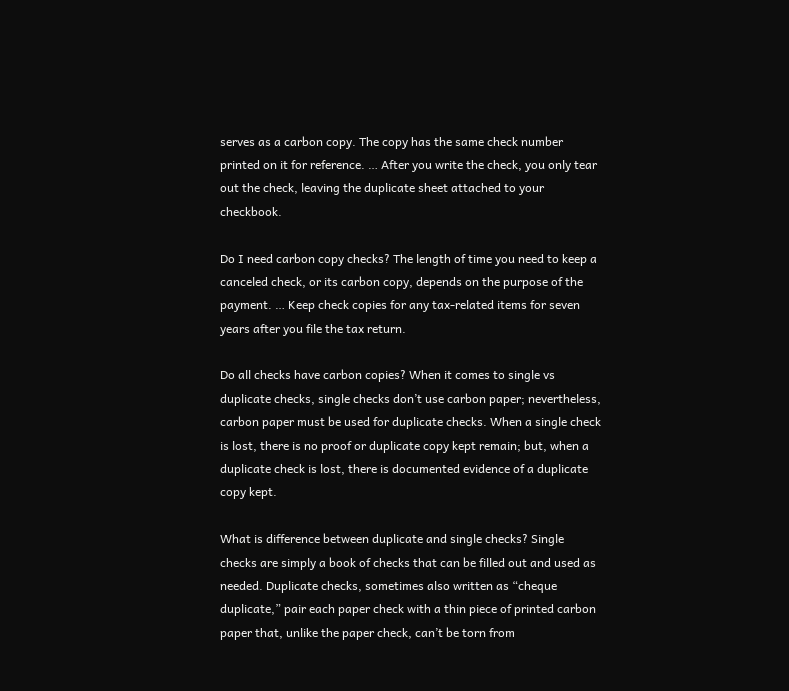serves as a carbon copy. The copy has the same check number printed on it for reference. … After you write the check, you only tear out the check, leaving the duplicate sheet attached to your checkbook.

Do I need carbon copy checks? The length of time you need to keep a canceled check, or its carbon copy, depends on the purpose of the payment. … Keep check copies for any tax-related items for seven years after you file the tax return.

Do all checks have carbon copies? When it comes to single vs duplicate checks, single checks don’t use carbon paper; nevertheless, carbon paper must be used for duplicate checks. When a single check is lost, there is no proof or duplicate copy kept remain; but, when a duplicate check is lost, there is documented evidence of a duplicate copy kept.

What is difference between duplicate and single checks? Single checks are simply a book of checks that can be filled out and used as needed. Duplicate checks, sometimes also written as “cheque duplicate,” pair each paper check with a thin piece of printed carbon paper that, unlike the paper check, can’t be torn from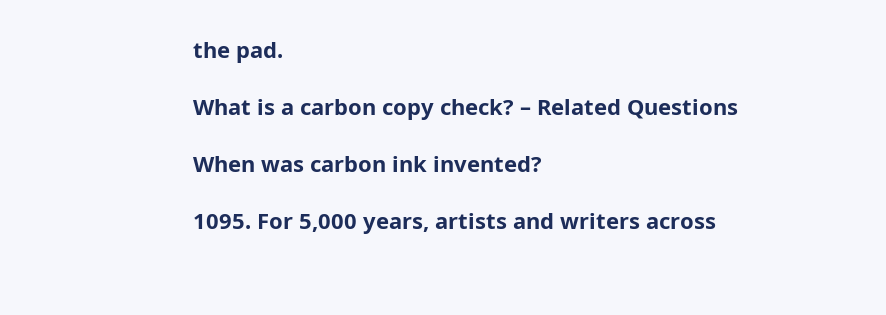the pad.

What is a carbon copy check? – Related Questions

When was carbon ink invented?

1095. For 5,000 years, artists and writers across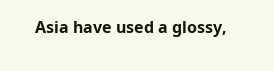Asia have used a glossy,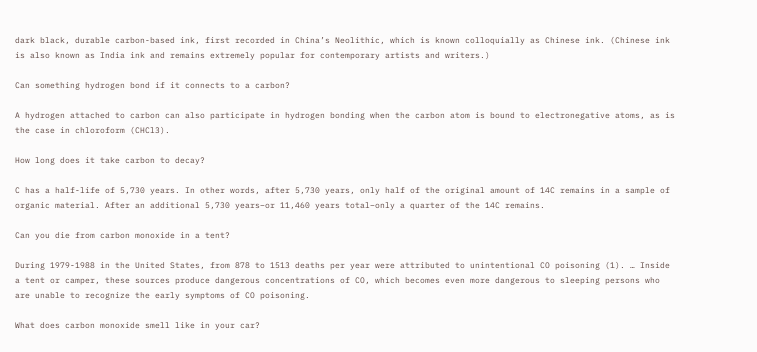dark black, durable carbon-based ink, first recorded in China’s Neolithic, which is known colloquially as Chinese ink. (Chinese ink is also known as India ink and remains extremely popular for contemporary artists and writers.)

Can something hydrogen bond if it connects to a carbon?

A hydrogen attached to carbon can also participate in hydrogen bonding when the carbon atom is bound to electronegative atoms, as is the case in chloroform (CHCl3).

How long does it take carbon to decay?

C has a half-life of 5,730 years. In other words, after 5,730 years, only half of the original amount of 14C remains in a sample of organic material. After an additional 5,730 years–or 11,460 years total–only a quarter of the 14C remains.

Can you die from carbon monoxide in a tent?

During 1979-1988 in the United States, from 878 to 1513 deaths per year were attributed to unintentional CO poisoning (1). … Inside a tent or camper, these sources produce dangerous concentrations of CO, which becomes even more dangerous to sleeping persons who are unable to recognize the early symptoms of CO poisoning.

What does carbon monoxide smell like in your car?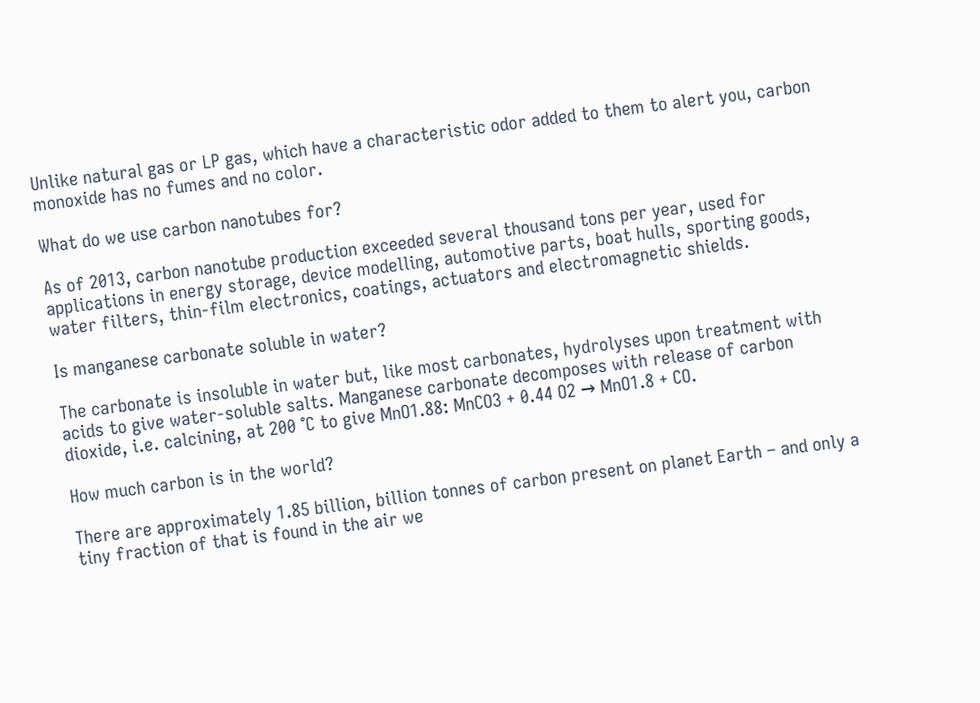Unlike natural gas or LP gas, which have a characteristic odor added to them to alert you, carbon monoxide has no fumes and no color.

What do we use carbon nanotubes for?

As of 2013, carbon nanotube production exceeded several thousand tons per year, used for applications in energy storage, device modelling, automotive parts, boat hulls, sporting goods, water filters, thin-film electronics, coatings, actuators and electromagnetic shields.

Is manganese carbonate soluble in water?

The carbonate is insoluble in water but, like most carbonates, hydrolyses upon treatment with acids to give water-soluble salts. Manganese carbonate decomposes with release of carbon dioxide, i.e. calcining, at 200 °C to give MnO1.88: MnCO3 + 0.44 O2 → MnO1.8 + CO.

How much carbon is in the world?

There are approximately 1.85 billion, billion tonnes of carbon present on planet Earth – and only a tiny fraction of that is found in the air we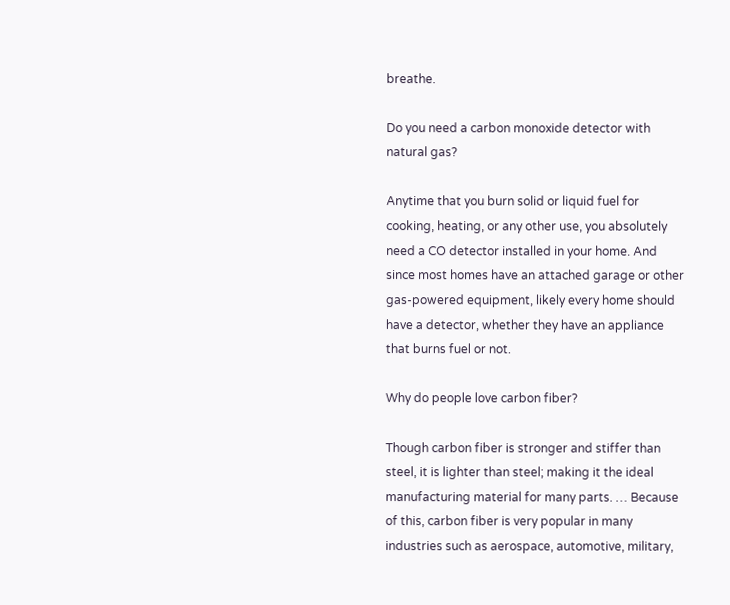breathe.

Do you need a carbon monoxide detector with natural gas?

Anytime that you burn solid or liquid fuel for cooking, heating, or any other use, you absolutely need a CO detector installed in your home. And since most homes have an attached garage or other gas-powered equipment, likely every home should have a detector, whether they have an appliance that burns fuel or not.

Why do people love carbon fiber?

Though carbon fiber is stronger and stiffer than steel, it is lighter than steel; making it the ideal manufacturing material for many parts. … Because of this, carbon fiber is very popular in many industries such as aerospace, automotive, military,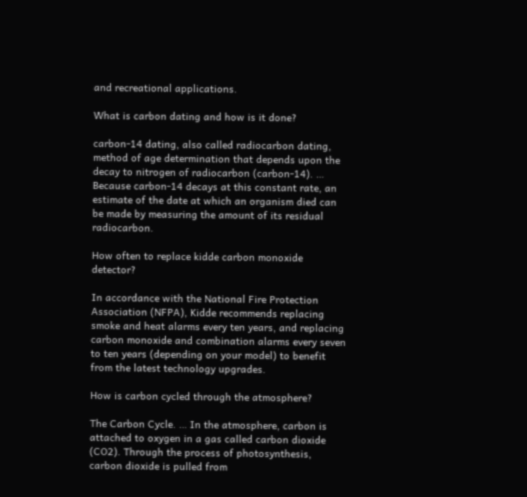and recreational applications.

What is carbon dating and how is it done?

carbon-14 dating, also called radiocarbon dating, method of age determination that depends upon the decay to nitrogen of radiocarbon (carbon-14). … Because carbon-14 decays at this constant rate, an estimate of the date at which an organism died can be made by measuring the amount of its residual radiocarbon.

How often to replace kidde carbon monoxide detector?

In accordance with the National Fire Protection Association (NFPA), Kidde recommends replacing smoke and heat alarms every ten years, and replacing carbon monoxide and combination alarms every seven to ten years (depending on your model) to benefit from the latest technology upgrades.

How is carbon cycled through the atmosphere?

The Carbon Cycle. … In the atmosphere, carbon is attached to oxygen in a gas called carbon dioxide (CO2). Through the process of photosynthesis, carbon dioxide is pulled from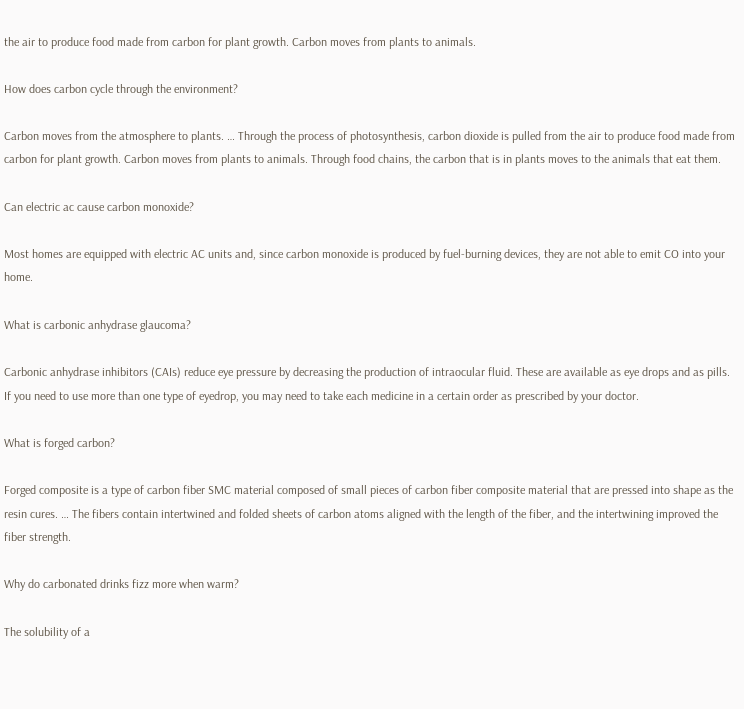the air to produce food made from carbon for plant growth. Carbon moves from plants to animals.

How does carbon cycle through the environment?

Carbon moves from the atmosphere to plants. … Through the process of photosynthesis, carbon dioxide is pulled from the air to produce food made from carbon for plant growth. Carbon moves from plants to animals. Through food chains, the carbon that is in plants moves to the animals that eat them.

Can electric ac cause carbon monoxide?

Most homes are equipped with electric AC units and, since carbon monoxide is produced by fuel-burning devices, they are not able to emit CO into your home.

What is carbonic anhydrase glaucoma?

Carbonic anhydrase inhibitors (CAIs) reduce eye pressure by decreasing the production of intraocular fluid. These are available as eye drops and as pills. If you need to use more than one type of eyedrop, you may need to take each medicine in a certain order as prescribed by your doctor.

What is forged carbon?

Forged composite is a type of carbon fiber SMC material composed of small pieces of carbon fiber composite material that are pressed into shape as the resin cures. … The fibers contain intertwined and folded sheets of carbon atoms aligned with the length of the fiber, and the intertwining improved the fiber strength.

Why do carbonated drinks fizz more when warm?

The solubility of a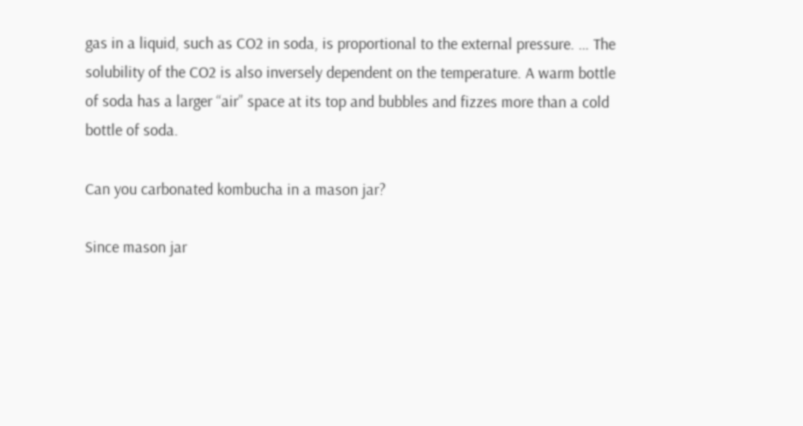gas in a liquid, such as CO2 in soda, is proportional to the external pressure. … The solubility of the CO2 is also inversely dependent on the temperature. A warm bottle of soda has a larger “air” space at its top and bubbles and fizzes more than a cold bottle of soda.

Can you carbonated kombucha in a mason jar?

Since mason jar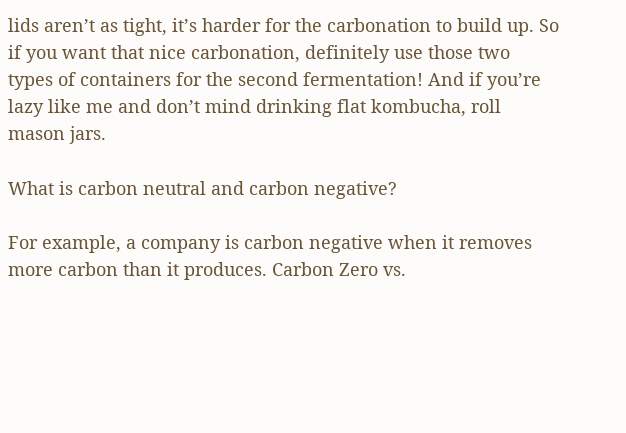lids aren’t as tight, it’s harder for the carbonation to build up. So if you want that nice carbonation, definitely use those two types of containers for the second fermentation! And if you’re lazy like me and don’t mind drinking flat kombucha, roll mason jars.

What is carbon neutral and carbon negative?

For example, a company is carbon negative when it removes more carbon than it produces. Carbon Zero vs.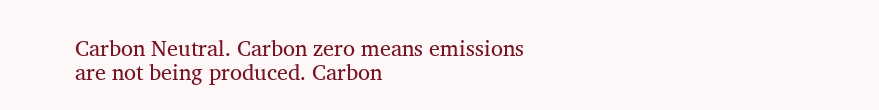Carbon Neutral. Carbon zero means emissions are not being produced. Carbon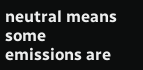neutral means some emissions are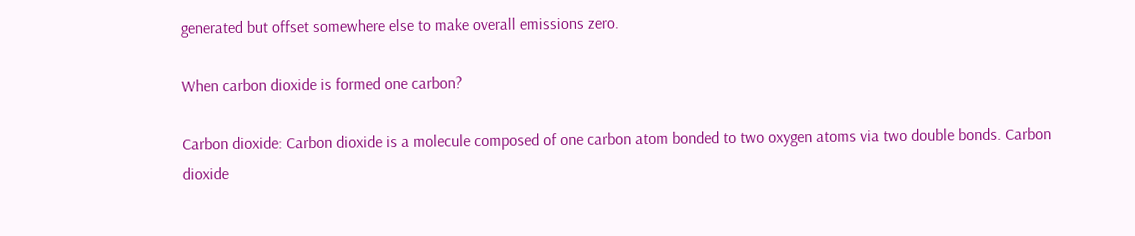generated but offset somewhere else to make overall emissions zero.

When carbon dioxide is formed one carbon?

Carbon dioxide: Carbon dioxide is a molecule composed of one carbon atom bonded to two oxygen atoms via two double bonds. Carbon dioxide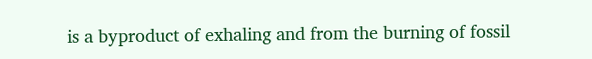is a byproduct of exhaling and from the burning of fossil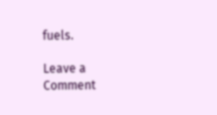fuels.

Leave a Comment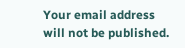Your email address will not be published.